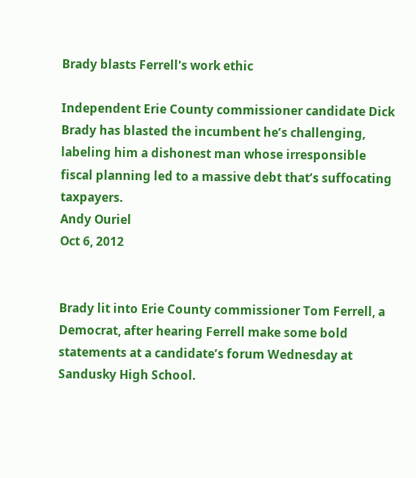Brady blasts Ferrell's work ethic

Independent Erie County commissioner candidate Dick Brady has blasted the incumbent he’s challenging, labeling him a dishonest man whose irresponsible fiscal planning led to a massive debt that’s suffocating taxpayers.
Andy Ouriel
Oct 6, 2012


Brady lit into Erie County commissioner Tom Ferrell, a Democrat, after hearing Ferrell make some bold statements at a candidate’s forum Wednesday at Sandusky High School.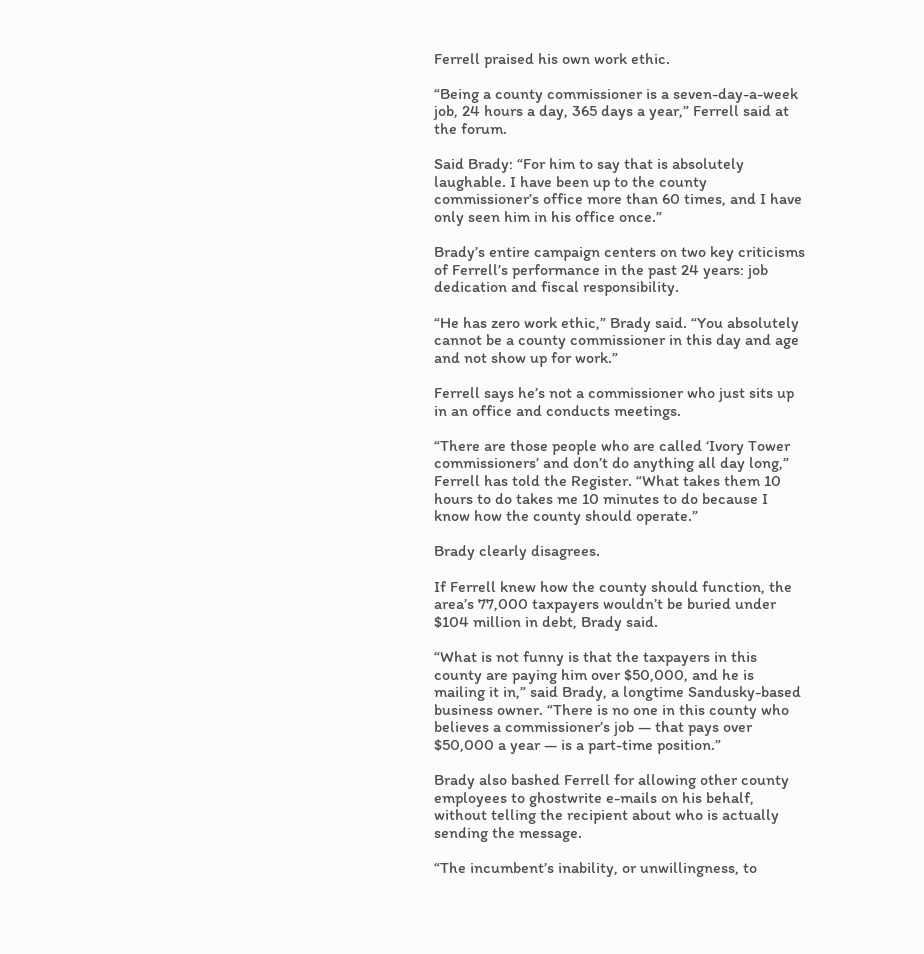Ferrell praised his own work ethic.

“Being a county commissioner is a seven-day-a-week job, 24 hours a day, 365 days a year,” Ferrell said at the forum.

Said Brady: “For him to say that is absolutely laughable. I have been up to the county commissioner’s office more than 60 times, and I have only seen him in his office once.”

Brady’s entire campaign centers on two key criticisms of Ferrell’s performance in the past 24 years: job dedication and fiscal responsibility.

“He has zero work ethic,” Brady said. “You absolutely cannot be a county commissioner in this day and age and not show up for work.”

Ferrell says he’s not a commissioner who just sits up in an office and conducts meetings.

“There are those people who are called ‘Ivory Tower commissioners’ and don’t do anything all day long,” Ferrell has told the Register. “What takes them 10 hours to do takes me 10 minutes to do because I know how the county should operate.”

Brady clearly disagrees.

If Ferrell knew how the county should function, the area’s 77,000 taxpayers wouldn’t be buried under $104 million in debt, Brady said.

“What is not funny is that the taxpayers in this county are paying him over $50,000, and he is mailing it in,” said Brady, a longtime Sandusky-based business owner. “There is no one in this county who believes a commissioner’s job — that pays over $50,000 a year — is a part-time position.”

Brady also bashed Ferrell for allowing other county employees to ghostwrite e-mails on his behalf, without telling the recipient about who is actually sending the message.

“The incumbent’s inability, or unwillingness, to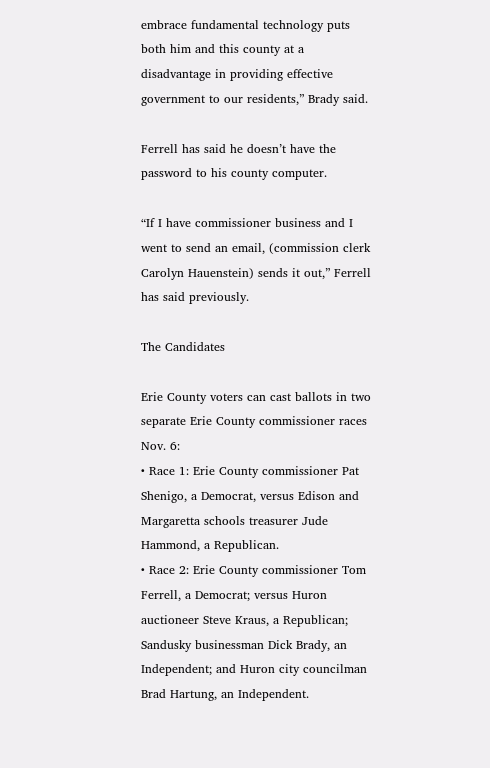embrace fundamental technology puts both him and this county at a disadvantage in providing effective government to our residents,” Brady said.

Ferrell has said he doesn’t have the password to his county computer.

“If I have commissioner business and I went to send an email, (commission clerk Carolyn Hauenstein) sends it out,” Ferrell has said previously.

The Candidates

Erie County voters can cast ballots in two separate Erie County commissioner races Nov. 6:
• Race 1: Erie County commissioner Pat Shenigo, a Democrat, versus Edison and Margaretta schools treasurer Jude Hammond, a Republican.
• Race 2: Erie County commissioner Tom Ferrell, a Democrat; versus Huron auctioneer Steve Kraus, a Republican; Sandusky businessman Dick Brady, an Independent; and Huron city councilman Brad Hartung, an Independent.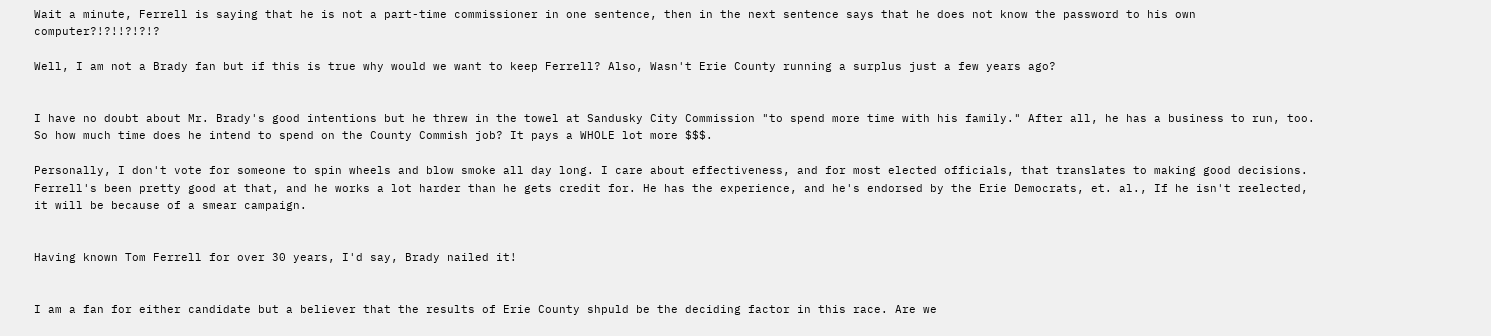Wait a minute, Ferrell is saying that he is not a part-time commissioner in one sentence, then in the next sentence says that he does not know the password to his own computer?!?!!?!?!?

Well, I am not a Brady fan but if this is true why would we want to keep Ferrell? Also, Wasn't Erie County running a surplus just a few years ago?


I have no doubt about Mr. Brady's good intentions but he threw in the towel at Sandusky City Commission "to spend more time with his family." After all, he has a business to run, too. So how much time does he intend to spend on the County Commish job? It pays a WHOLE lot more $$$.

Personally, I don't vote for someone to spin wheels and blow smoke all day long. I care about effectiveness, and for most elected officials, that translates to making good decisions. Ferrell's been pretty good at that, and he works a lot harder than he gets credit for. He has the experience, and he's endorsed by the Erie Democrats, et. al., If he isn't reelected, it will be because of a smear campaign.


Having known Tom Ferrell for over 30 years, I'd say, Brady nailed it!


I am a fan for either candidate but a believer that the results of Erie County shpuld be the deciding factor in this race. Are we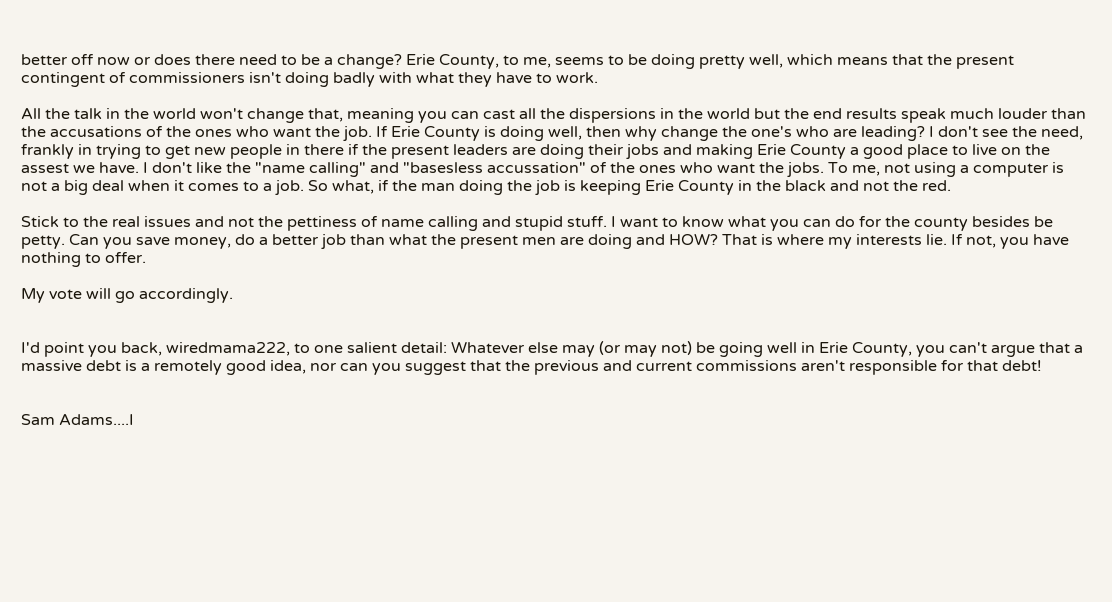better off now or does there need to be a change? Erie County, to me, seems to be doing pretty well, which means that the present contingent of commissioners isn't doing badly with what they have to work.

All the talk in the world won't change that, meaning you can cast all the dispersions in the world but the end results speak much louder than the accusations of the ones who want the job. If Erie County is doing well, then why change the one's who are leading? I don't see the need, frankly in trying to get new people in there if the present leaders are doing their jobs and making Erie County a good place to live on the assest we have. I don't like the "name calling" and "basesless accussation" of the ones who want the jobs. To me, not using a computer is not a big deal when it comes to a job. So what, if the man doing the job is keeping Erie County in the black and not the red.

Stick to the real issues and not the pettiness of name calling and stupid stuff. I want to know what you can do for the county besides be petty. Can you save money, do a better job than what the present men are doing and HOW? That is where my interests lie. If not, you have nothing to offer.

My vote will go accordingly.


I'd point you back, wiredmama222, to one salient detail: Whatever else may (or may not) be going well in Erie County, you can't argue that a massive debt is a remotely good idea, nor can you suggest that the previous and current commissions aren't responsible for that debt!


Sam Adams....I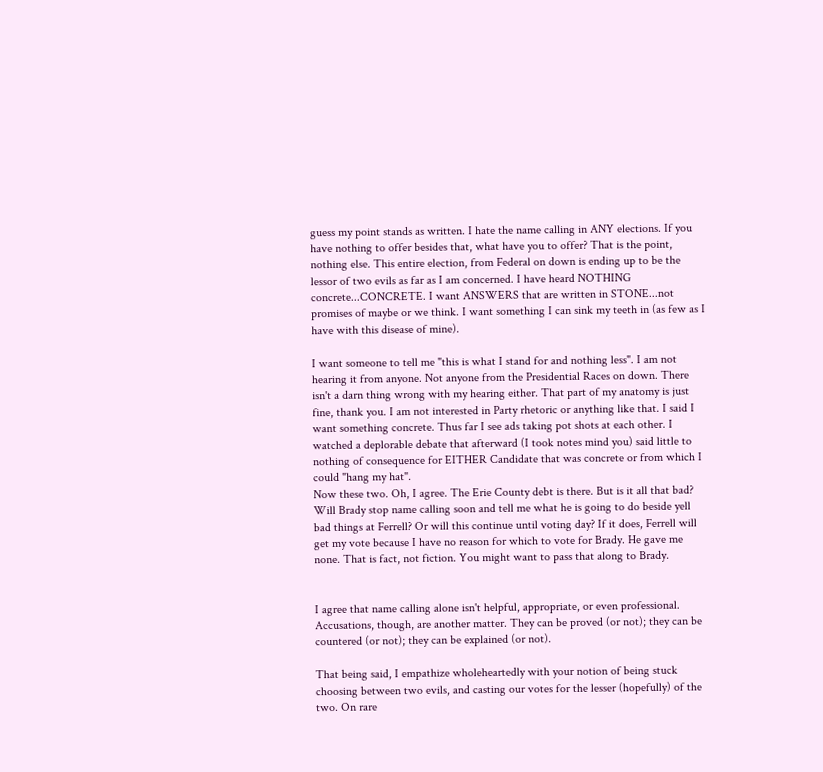guess my point stands as written. I hate the name calling in ANY elections. If you have nothing to offer besides that, what have you to offer? That is the point, nothing else. This entire election, from Federal on down is ending up to be the lessor of two evils as far as I am concerned. I have heard NOTHING concrete...CONCRETE. I want ANSWERS that are written in STONE...not promises of maybe or we think. I want something I can sink my teeth in (as few as I have with this disease of mine).

I want someone to tell me "this is what I stand for and nothing less". I am not hearing it from anyone. Not anyone from the Presidential Races on down. There isn't a darn thing wrong with my hearing either. That part of my anatomy is just fine, thank you. I am not interested in Party rhetoric or anything like that. I said I want something concrete. Thus far I see ads taking pot shots at each other. I watched a deplorable debate that afterward (I took notes mind you) said little to nothing of consequence for EITHER Candidate that was concrete or from which I could "hang my hat".
Now these two. Oh, I agree. The Erie County debt is there. But is it all that bad? Will Brady stop name calling soon and tell me what he is going to do beside yell bad things at Ferrell? Or will this continue until voting day? If it does, Ferrell will get my vote because I have no reason for which to vote for Brady. He gave me none. That is fact, not fiction. You might want to pass that along to Brady.


I agree that name calling alone isn't helpful, appropriate, or even professional. Accusations, though, are another matter. They can be proved (or not); they can be countered (or not); they can be explained (or not).

That being said, I empathize wholeheartedly with your notion of being stuck choosing between two evils, and casting our votes for the lesser (hopefully) of the two. On rare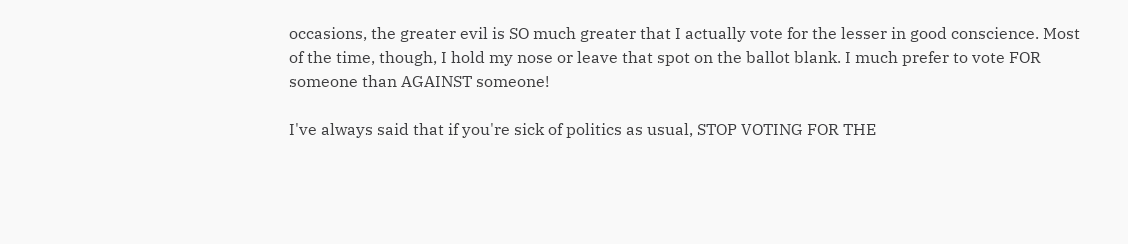occasions, the greater evil is SO much greater that I actually vote for the lesser in good conscience. Most of the time, though, I hold my nose or leave that spot on the ballot blank. I much prefer to vote FOR someone than AGAINST someone!

I've always said that if you're sick of politics as usual, STOP VOTING FOR THE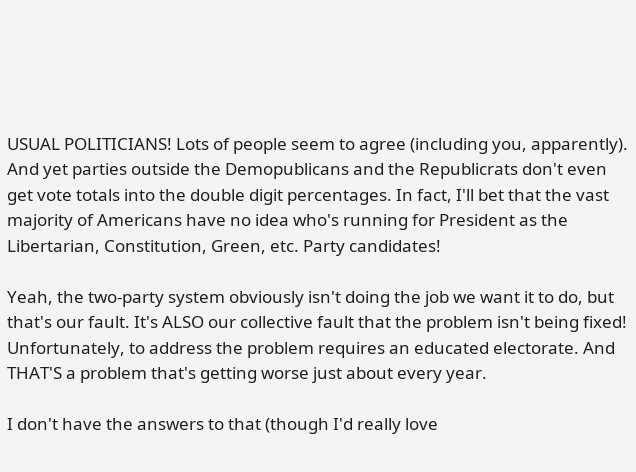USUAL POLITICIANS! Lots of people seem to agree (including you, apparently). And yet parties outside the Demopublicans and the Republicrats don't even get vote totals into the double digit percentages. In fact, I'll bet that the vast majority of Americans have no idea who's running for President as the Libertarian, Constitution, Green, etc. Party candidates!

Yeah, the two-party system obviously isn't doing the job we want it to do, but that's our fault. It's ALSO our collective fault that the problem isn't being fixed! Unfortunately, to address the problem requires an educated electorate. And THAT'S a problem that's getting worse just about every year.

I don't have the answers to that (though I'd really love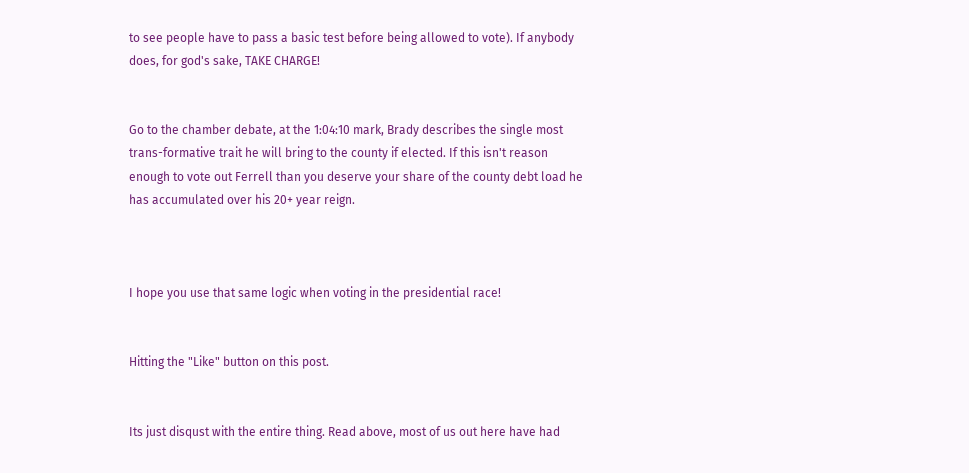to see people have to pass a basic test before being allowed to vote). If anybody does, for god's sake, TAKE CHARGE!


Go to the chamber debate, at the 1:04:10 mark, Brady describes the single most trans-formative trait he will bring to the county if elected. If this isn't reason enough to vote out Ferrell than you deserve your share of the county debt load he has accumulated over his 20+ year reign.



I hope you use that same logic when voting in the presidential race!


Hitting the "Like" button on this post.


Its just disqust with the entire thing. Read above, most of us out here have had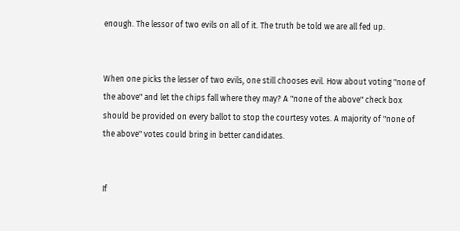enough. The lessor of two evils on all of it. The truth be told we are all fed up.


When one picks the lesser of two evils, one still chooses evil. How about voting "none of the above" and let the chips fall where they may? A "none of the above" check box should be provided on every ballot to stop the courtesy votes. A majority of "none of the above" votes could bring in better candidates.


If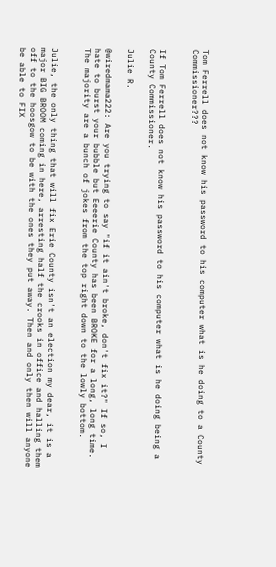Tom Ferrell does not know his password to his computer what is he doing to a County Commissioner???


If Tom Ferrell does not know his password to his computer what is he doing being a County Commissioner.

Julie R.

@wiredmama222: Are you trying to say "if it ain't broke, don't fix it?" If so, I hate to burst your bubble but Eeeerie County has been BROKE for a long, long time. The majority are a bunch of jokes from the top right down to the lowly bottom.


Julie, the only thing that will fix Erie County isn't an election my dear, it is a major BIG BROOM coming in here, arresting half the crooks in office and halling them off to the hoosgow to be with the ones they put away. Then and only then will anyone be able to FIX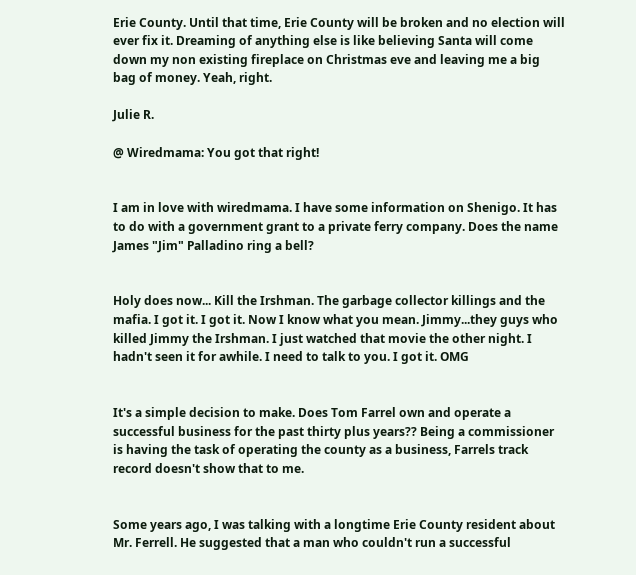Erie County. Until that time, Erie County will be broken and no election will ever fix it. Dreaming of anything else is like believing Santa will come down my non existing fireplace on Christmas eve and leaving me a big bag of money. Yeah, right.

Julie R.

@ Wiredmama: You got that right!


I am in love with wiredmama. I have some information on Shenigo. It has to do with a government grant to a private ferry company. Does the name James "Jim" Palladino ring a bell?


Holy does now... Kill the Irshman. The garbage collector killings and the mafia. I got it. I got it. Now I know what you mean. Jimmy...they guys who killed Jimmy the Irshman. I just watched that movie the other night. I hadn't seen it for awhile. I need to talk to you. I got it. OMG


It's a simple decision to make. Does Tom Farrel own and operate a successful business for the past thirty plus years?? Being a commissioner is having the task of operating the county as a business, Farrels track record doesn't show that to me.


Some years ago, I was talking with a longtime Erie County resident about Mr. Ferrell. He suggested that a man who couldn't run a successful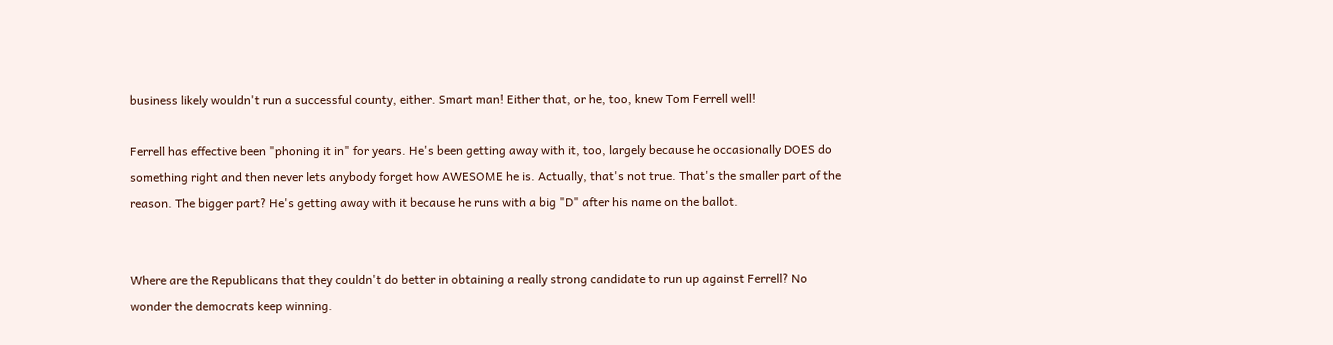business likely wouldn't run a successful county, either. Smart man! Either that, or he, too, knew Tom Ferrell well!

Ferrell has effective been "phoning it in" for years. He's been getting away with it, too, largely because he occasionally DOES do something right and then never lets anybody forget how AWESOME he is. Actually, that's not true. That's the smaller part of the reason. The bigger part? He's getting away with it because he runs with a big "D" after his name on the ballot.


Where are the Republicans that they couldn't do better in obtaining a really strong candidate to run up against Ferrell? No wonder the democrats keep winning.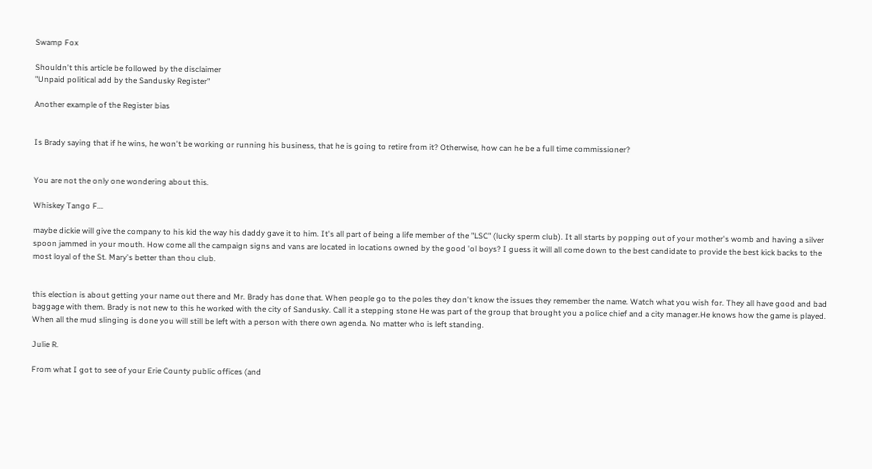Swamp Fox

Shouldn't this article be followed by the disclaimer
"Unpaid political add by the Sandusky Register"

Another example of the Register bias


Is Brady saying that if he wins, he won't be working or running his business, that he is going to retire from it? Otherwise, how can he be a full time commissioner?


You are not the only one wondering about this.

Whiskey Tango F...

maybe dickie will give the company to his kid the way his daddy gave it to him. It's all part of being a life member of the "LSC" (lucky sperm club). It all starts by popping out of your mother's womb and having a silver spoon jammed in your mouth. How come all the campaign signs and vans are located in locations owned by the good 'ol boys? I guess it will all come down to the best candidate to provide the best kick backs to the most loyal of the St. Mary's better than thou club.


this election is about getting your name out there and Mr. Brady has done that. When people go to the poles they don't know the issues they remember the name. Watch what you wish for. They all have good and bad baggage with them. Brady is not new to this he worked with the city of Sandusky. Call it a stepping stone He was part of the group that brought you a police chief and a city manager.He knows how the game is played. When all the mud slinging is done you will still be left with a person with there own agenda. No matter who is left standing.

Julie R.

From what I got to see of your Erie County public offices (and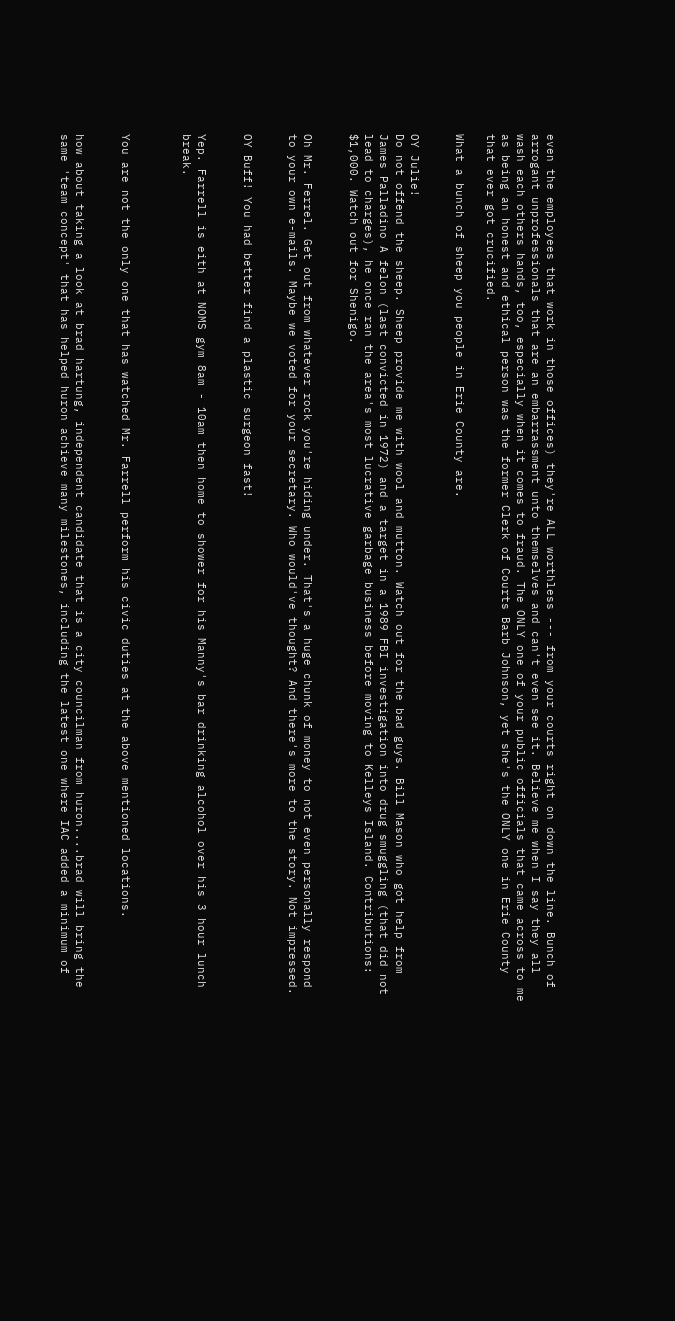even the employees that work in those offices) they're ALL worthless --- from your courts right on down the line. Bunch of arrogant unprofessionals that are an embarrassment unto themselves and can't even see it. Believe me when I say they all wash each others hands, too, especially when it comes to fraud. The ONLY one of your public officials that came across to me as being an honest and ethical person was the former Clerk of Courts Barb Johnson, yet she's the ONLY one in Erie County that ever got crucified.

What a bunch of sheep you people in Erie County are.


OY Julie!
Do not offend the sheep. Sheep provide me with wool and mutton. Watch out for the bad guys. Bill Mason who got help from James Palladino A felon (last convicted in 1972) and a target in a 1989 FBI investigation into drug smuggling (that did not lead to charges), he once ran the area's most lucrative garbage business before moving to Kelleys Island. Contributions: $1,000. Watch out for Shenigo.


Oh Mr. Ferrel. Get out from whatever rock you're hiding under. That's a huge chunk of money to not even personally respond to your own e-mails. Maybe we voted for your secretary. Who would've thought? And there's more to the story. Not impressed.


OY Buff! You had better find a plastic surgeon fast!


Yep. Farrell is eith at NOMS gym 8am - 10am then home to shower for his Manny's bar drinking alcohol over his 3 hour lunch break.



You are not the only one that has watched Mr. Farrell perform his civic duties at the above mentioned locations.


how about taking a look at brad hartung, independent candidate that is a city councilman from huron....brad will bring the same 'team concept' that has helped huron achieve many milestones, including the latest one where IAC added a minimum of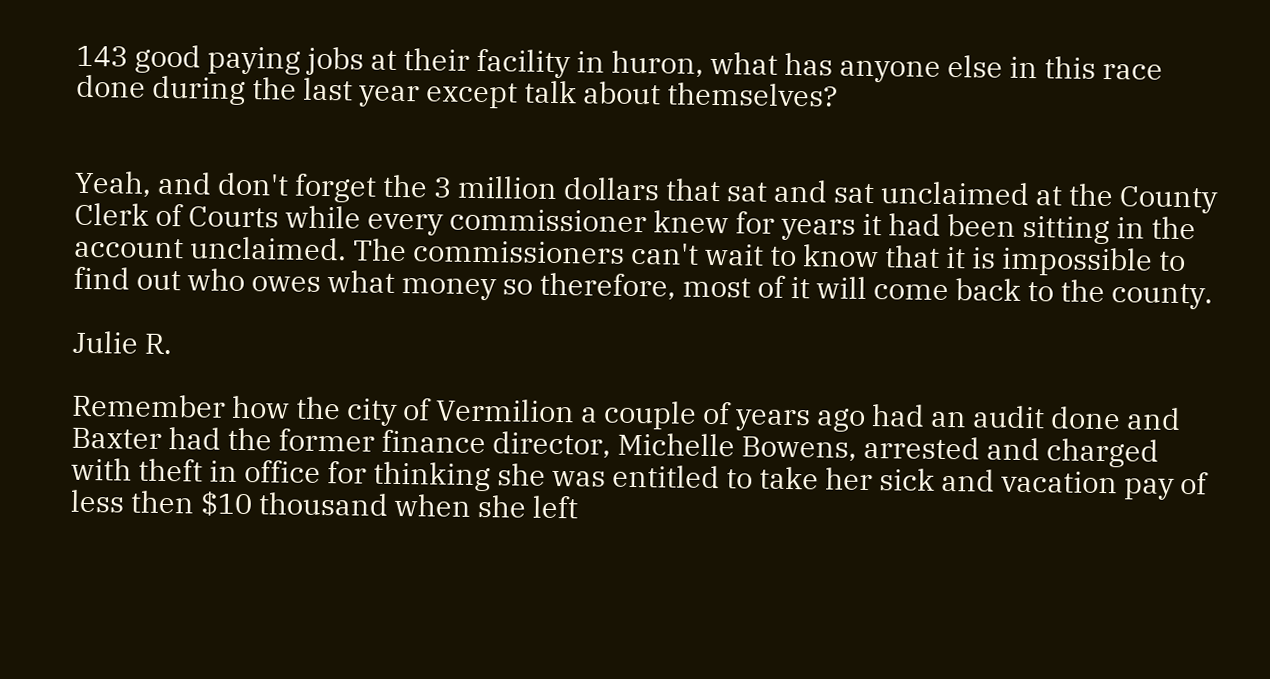143 good paying jobs at their facility in huron, what has anyone else in this race done during the last year except talk about themselves?


Yeah, and don't forget the 3 million dollars that sat and sat unclaimed at the County Clerk of Courts while every commissioner knew for years it had been sitting in the account unclaimed. The commissioners can't wait to know that it is impossible to find out who owes what money so therefore, most of it will come back to the county.

Julie R.

Remember how the city of Vermilion a couple of years ago had an audit done and Baxter had the former finance director, Michelle Bowens, arrested and charged with theft in office for thinking she was entitled to take her sick and vacation pay of less then $10 thousand when she left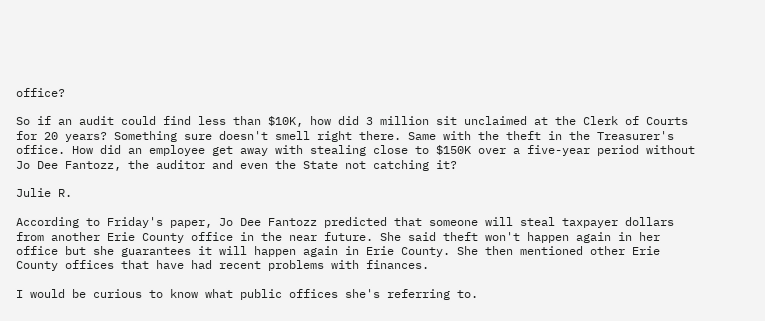office?

So if an audit could find less than $10K, how did 3 million sit unclaimed at the Clerk of Courts for 20 years? Something sure doesn't smell right there. Same with the theft in the Treasurer's office. How did an employee get away with stealing close to $150K over a five-year period without Jo Dee Fantozz, the auditor and even the State not catching it?

Julie R.

According to Friday's paper, Jo Dee Fantozz predicted that someone will steal taxpayer dollars from another Erie County office in the near future. She said theft won't happen again in her office but she guarantees it will happen again in Erie County. She then mentioned other Erie County offices that have had recent problems with finances.

I would be curious to know what public offices she's referring to.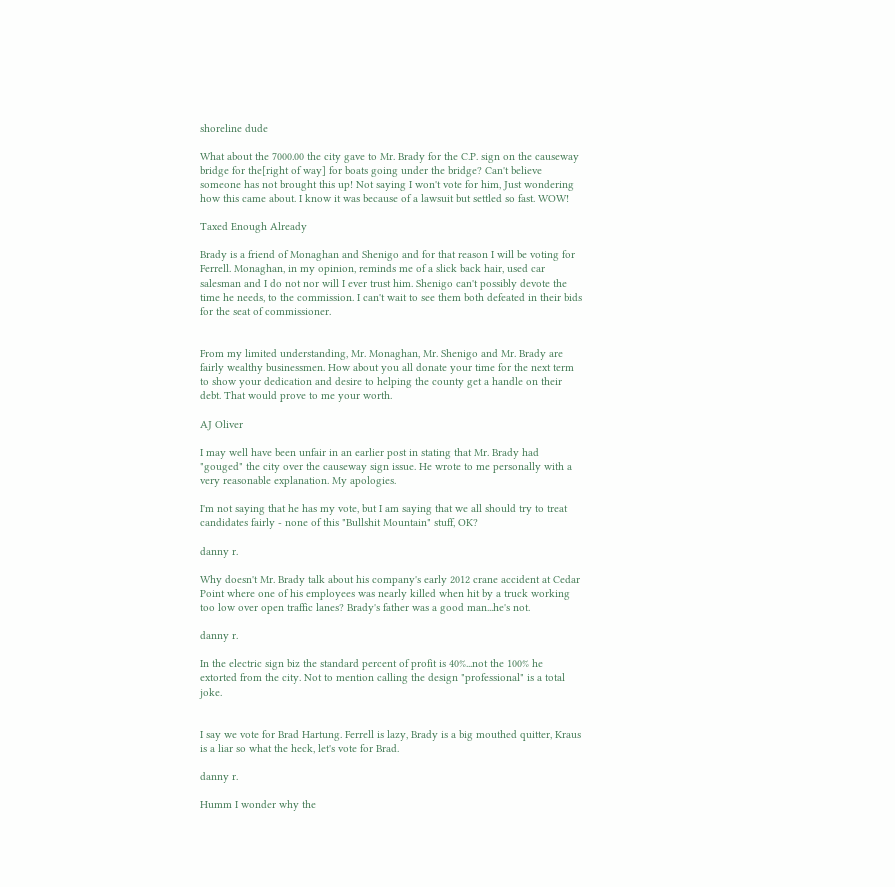shoreline dude

What about the 7000.00 the city gave to Mr. Brady for the C.P. sign on the causeway bridge for the[right of way] for boats going under the bridge? Can't believe someone has not brought this up! Not saying I won't vote for him, Just wondering how this came about. I know it was because of a lawsuit but settled so fast. WOW!

Taxed Enough Already

Brady is a friend of Monaghan and Shenigo and for that reason I will be voting for Ferrell. Monaghan, in my opinion, reminds me of a slick back hair, used car salesman and I do not nor will I ever trust him. Shenigo can't possibly devote the time he needs, to the commission. I can't wait to see them both defeated in their bids for the seat of commissioner.


From my limited understanding, Mr. Monaghan, Mr. Shenigo and Mr. Brady are fairly wealthy businessmen. How about you all donate your time for the next term to show your dedication and desire to helping the county get a handle on their debt. That would prove to me your worth.

AJ Oliver

I may well have been unfair in an earlier post in stating that Mr. Brady had "gouged" the city over the causeway sign issue. He wrote to me personally with a very reasonable explanation. My apologies.

I'm not saying that he has my vote, but I am saying that we all should try to treat candidates fairly - none of this "Bullshit Mountain" stuff, OK?

danny r.

Why doesn't Mr. Brady talk about his company's early 2012 crane accident at Cedar Point where one of his employees was nearly killed when hit by a truck working too low over open traffic lanes? Brady's father was a good man...he's not.

danny r.

In the electric sign biz the standard percent of profit is 40%...not the 100% he extorted from the city. Not to mention calling the design "professional" is a total joke.


I say we vote for Brad Hartung. Ferrell is lazy, Brady is a big mouthed quitter, Kraus is a liar so what the heck, let's vote for Brad.

danny r.

Humm I wonder why the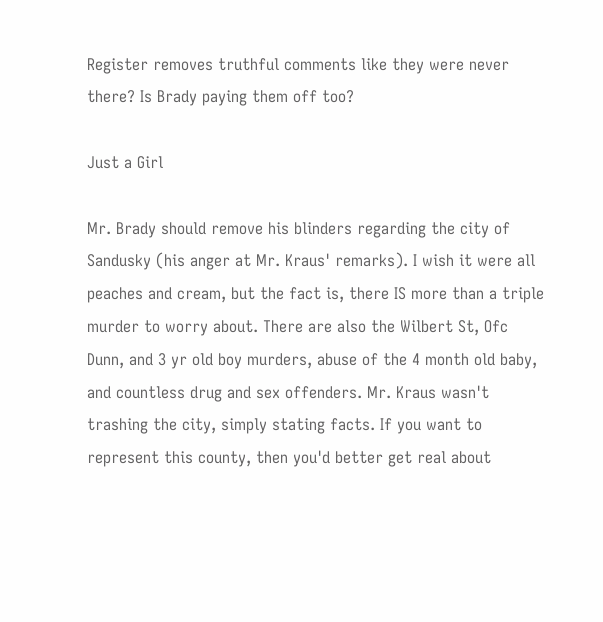Register removes truthful comments like they were never there? Is Brady paying them off too?

Just a Girl

Mr. Brady should remove his blinders regarding the city of Sandusky (his anger at Mr. Kraus' remarks). I wish it were all peaches and cream, but the fact is, there IS more than a triple murder to worry about. There are also the Wilbert St, Ofc Dunn, and 3 yr old boy murders, abuse of the 4 month old baby, and countless drug and sex offenders. Mr. Kraus wasn't trashing the city, simply stating facts. If you want to represent this county, then you'd better get real about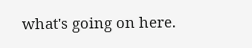what's going on here.